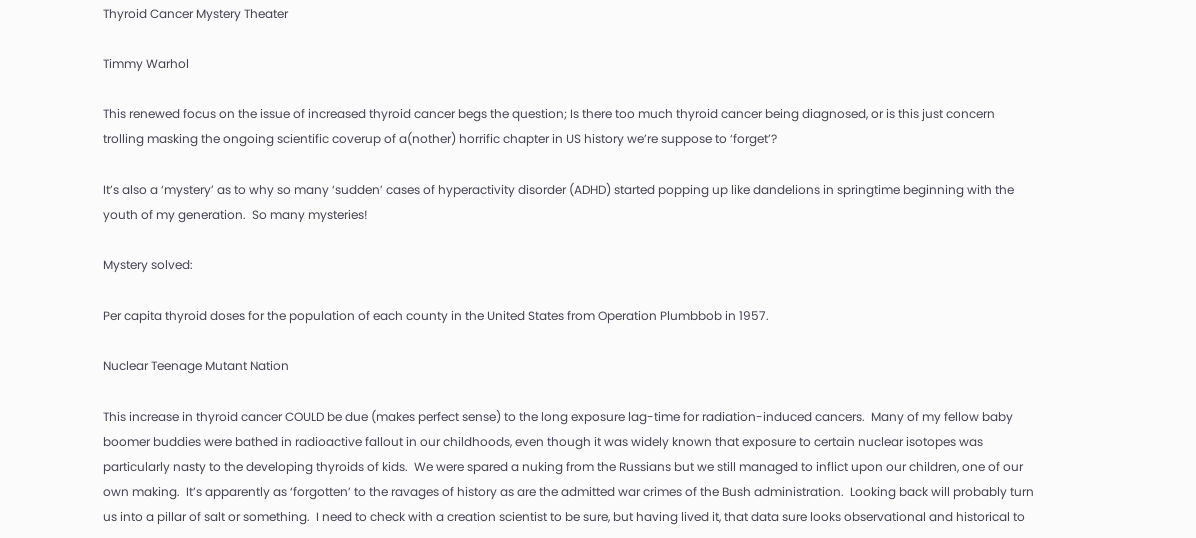Thyroid Cancer Mystery Theater

Timmy Warhol

This renewed focus on the issue of increased thyroid cancer begs the question; Is there too much thyroid cancer being diagnosed, or is this just concern trolling masking the ongoing scientific coverup of a(nother) horrific chapter in US history we’re suppose to ‘forget’?

It’s also a ‘mystery’ as to why so many ‘sudden’ cases of hyperactivity disorder (ADHD) started popping up like dandelions in springtime beginning with the youth of my generation.  So many mysteries!

Mystery solved:

Per capita thyroid doses for the population of each county in the United States from Operation Plumbbob in 1957.

Nuclear Teenage Mutant Nation

This increase in thyroid cancer COULD be due (makes perfect sense) to the long exposure lag-time for radiation-induced cancers.  Many of my fellow baby boomer buddies were bathed in radioactive fallout in our childhoods, even though it was widely known that exposure to certain nuclear isotopes was particularly nasty to the developing thyroids of kids.  We were spared a nuking from the Russians but we still managed to inflict upon our children, one of our own making.  It’s apparently as ‘forgotten’ to the ravages of history as are the admitted war crimes of the Bush administration.  Looking back will probably turn us into a pillar of salt or something.  I need to check with a creation scientist to be sure, but having lived it, that data sure looks observational and historical to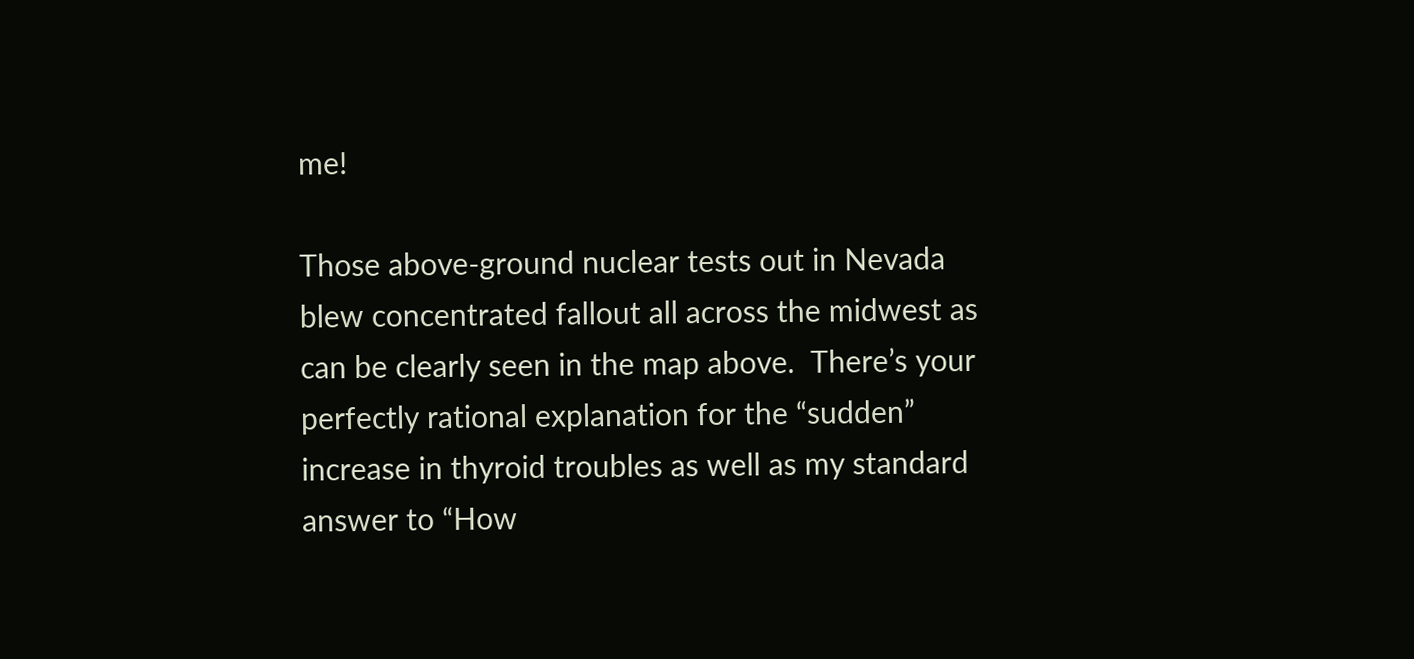me!

Those above-ground nuclear tests out in Nevada blew concentrated fallout all across the midwest as can be clearly seen in the map above.  There’s your perfectly rational explanation for the “sudden” increase in thyroid troubles as well as my standard answer to “How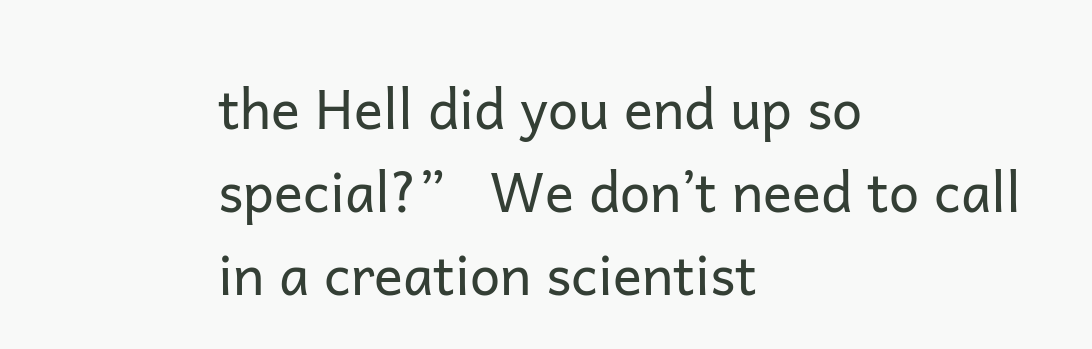the Hell did you end up so special?”   We don’t need to call in a creation scientist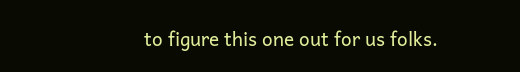to figure this one out for us folks.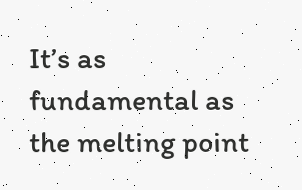It’s as fundamental as the melting point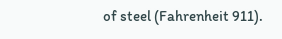of steel (Fahrenheit 911).